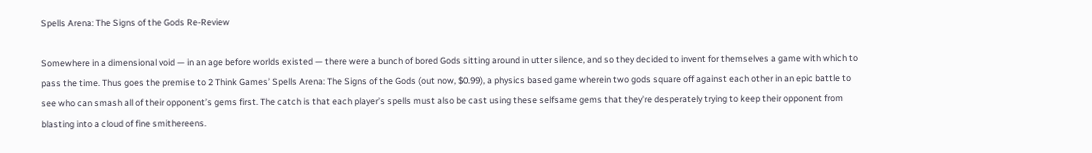Spells Arena: The Signs of the Gods Re-Review

Somewhere in a dimensional void — in an age before worlds existed — there were a bunch of bored Gods sitting around in utter silence, and so they decided to invent for themselves a game with which to pass the time. Thus goes the premise to 2 Think Games’ Spells Arena: The Signs of the Gods (out now, $0.99), a physics based game wherein two gods square off against each other in an epic battle to see who can smash all of their opponent’s gems first. The catch is that each player’s spells must also be cast using these selfsame gems that they’re desperately trying to keep their opponent from blasting into a cloud of fine smithereens.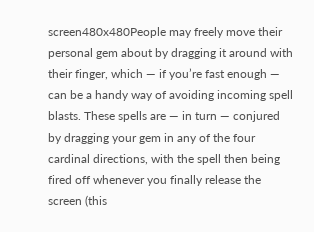screen480x480People may freely move their personal gem about by dragging it around with their finger, which — if you’re fast enough — can be a handy way of avoiding incoming spell blasts. These spells are — in turn — conjured by dragging your gem in any of the four cardinal directions, with the spell then being fired off whenever you finally release the screen (this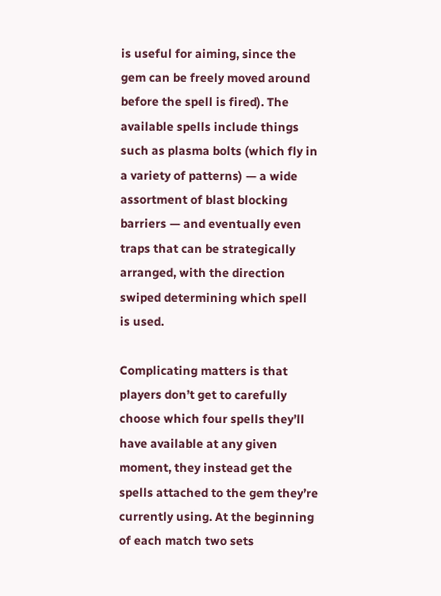is useful for aiming, since the gem can be freely moved around before the spell is fired). The available spells include things such as plasma bolts (which fly in a variety of patterns) — a wide assortment of blast blocking barriers — and eventually even traps that can be strategically arranged, with the direction swiped determining which spell is used.

Complicating matters is that players don’t get to carefully choose which four spells they’ll have available at any given moment, they instead get the spells attached to the gem they’re currently using. At the beginning of each match two sets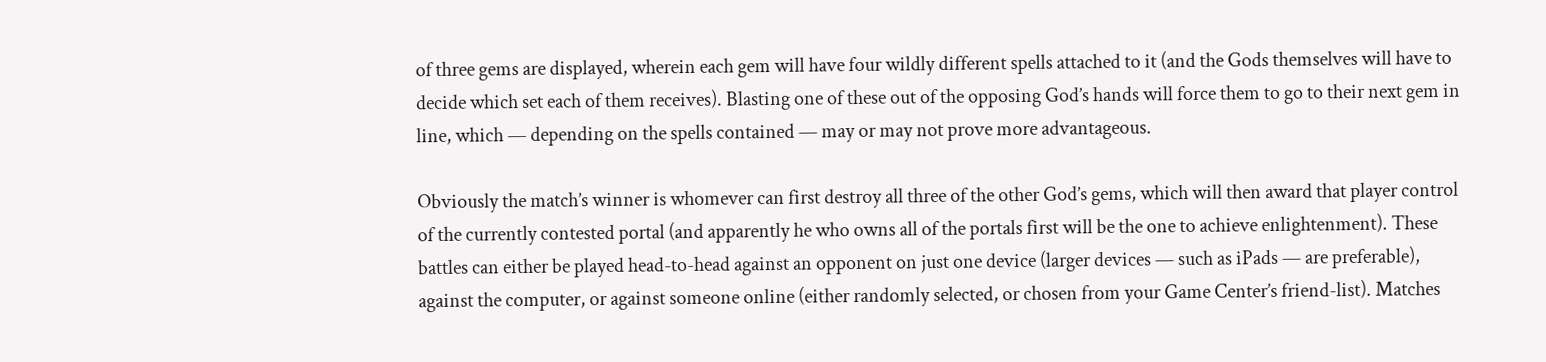of three gems are displayed, wherein each gem will have four wildly different spells attached to it (and the Gods themselves will have to decide which set each of them receives). Blasting one of these out of the opposing God’s hands will force them to go to their next gem in line, which — depending on the spells contained — may or may not prove more advantageous.

Obviously the match’s winner is whomever can first destroy all three of the other God’s gems, which will then award that player control of the currently contested portal (and apparently he who owns all of the portals first will be the one to achieve enlightenment). These battles can either be played head-to-head against an opponent on just one device (larger devices — such as iPads — are preferable), against the computer, or against someone online (either randomly selected, or chosen from your Game Center’s friend-list). Matches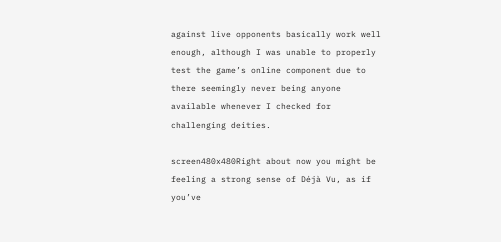against live opponents basically work well enough, although I was unable to properly test the game’s online component due to there seemingly never being anyone available whenever I checked for challenging deities.

screen480x480Right about now you might be feeling a strong sense of Déjà Vu, as if you’ve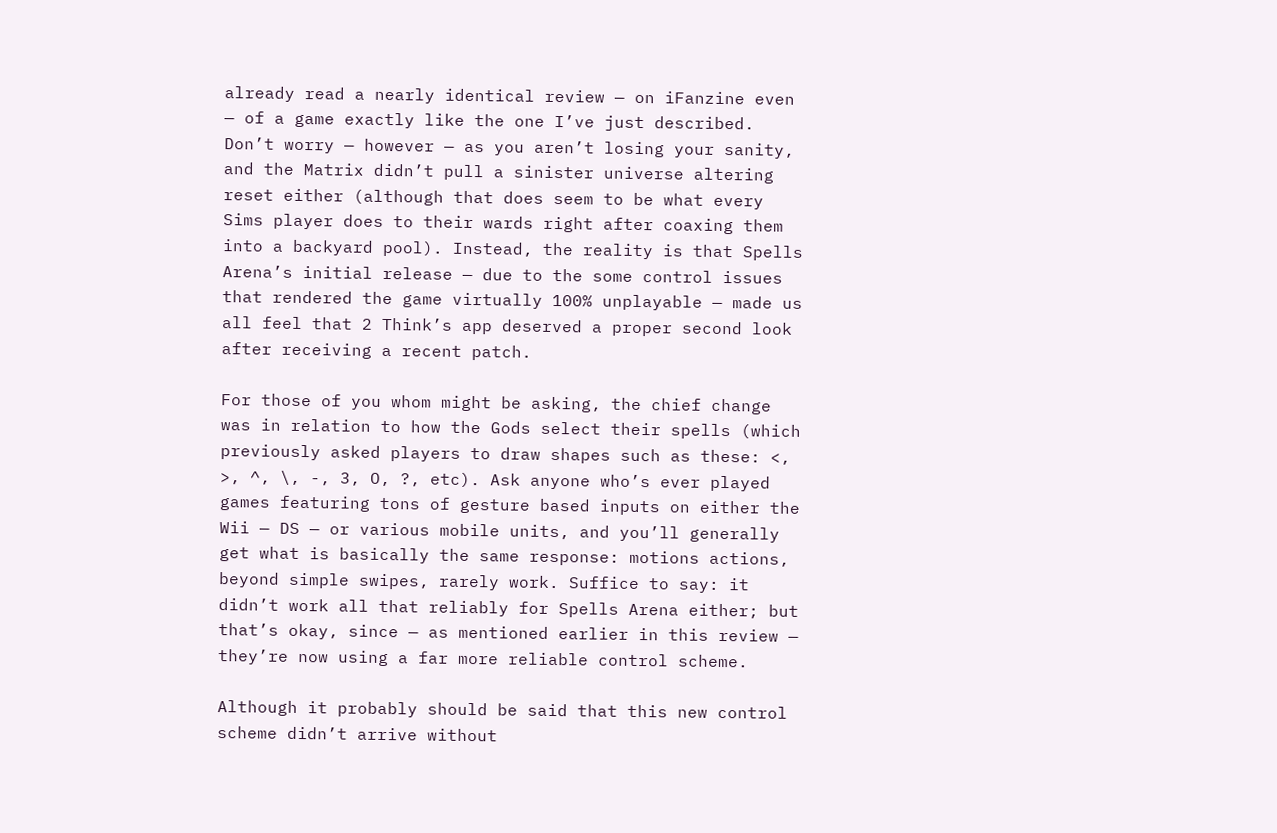already read a nearly identical review — on iFanzine even — of a game exactly like the one I’ve just described. Don’t worry — however — as you aren’t losing your sanity, and the Matrix didn’t pull a sinister universe altering reset either (although that does seem to be what every Sims player does to their wards right after coaxing them into a backyard pool). Instead, the reality is that Spells Arena’s initial release — due to the some control issues that rendered the game virtually 100% unplayable — made us all feel that 2 Think’s app deserved a proper second look after receiving a recent patch.

For those of you whom might be asking, the chief change was in relation to how the Gods select their spells (which previously asked players to draw shapes such as these: <, >, ^, \, -, 3, O, ?, etc). Ask anyone who’s ever played games featuring tons of gesture based inputs on either the Wii — DS — or various mobile units, and you’ll generally get what is basically the same response: motions actions, beyond simple swipes, rarely work. Suffice to say: it didn’t work all that reliably for Spells Arena either; but that’s okay, since — as mentioned earlier in this review — they’re now using a far more reliable control scheme.

Although it probably should be said that this new control scheme didn’t arrive without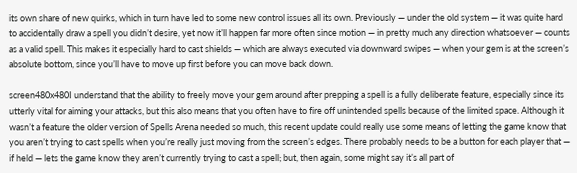its own share of new quirks, which in turn have led to some new control issues all its own. Previously — under the old system — it was quite hard to accidentally draw a spell you didn’t desire, yet now it’ll happen far more often since motion — in pretty much any direction whatsoever — counts as a valid spell. This makes it especially hard to cast shields — which are always executed via downward swipes — when your gem is at the screen’s absolute bottom, since you’ll have to move up first before you can move back down.

screen480x480I understand that the ability to freely move your gem around after prepping a spell is a fully deliberate feature, especially since its utterly vital for aiming your attacks, but this also means that you often have to fire off unintended spells because of the limited space. Although it wasn’t a feature the older version of Spells Arena needed so much, this recent update could really use some means of letting the game know that you aren’t trying to cast spells when you’re really just moving from the screen’s edges. There probably needs to be a button for each player that — if held — lets the game know they aren’t currently trying to cast a spell; but, then again, some might say it’s all part of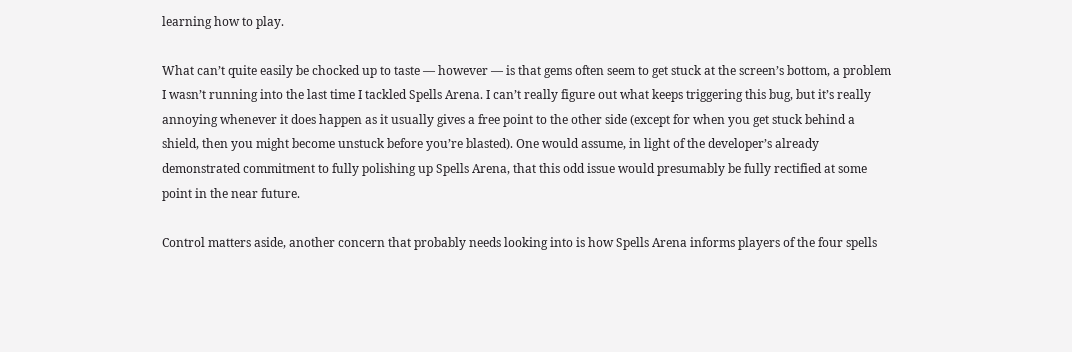learning how to play.

What can’t quite easily be chocked up to taste — however — is that gems often seem to get stuck at the screen’s bottom, a problem I wasn’t running into the last time I tackled Spells Arena. I can’t really figure out what keeps triggering this bug, but it’s really annoying whenever it does happen as it usually gives a free point to the other side (except for when you get stuck behind a shield, then you might become unstuck before you’re blasted). One would assume, in light of the developer’s already demonstrated commitment to fully polishing up Spells Arena, that this odd issue would presumably be fully rectified at some point in the near future.

Control matters aside, another concern that probably needs looking into is how Spells Arena informs players of the four spells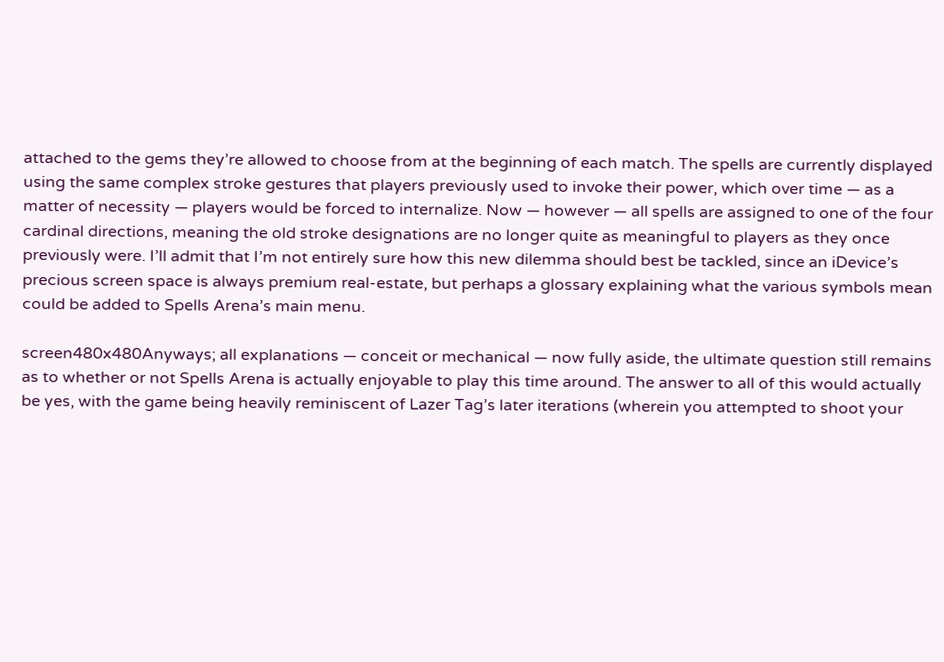attached to the gems they’re allowed to choose from at the beginning of each match. The spells are currently displayed using the same complex stroke gestures that players previously used to invoke their power, which over time — as a matter of necessity — players would be forced to internalize. Now — however — all spells are assigned to one of the four cardinal directions, meaning the old stroke designations are no longer quite as meaningful to players as they once previously were. I’ll admit that I’m not entirely sure how this new dilemma should best be tackled, since an iDevice’s precious screen space is always premium real-estate, but perhaps a glossary explaining what the various symbols mean could be added to Spells Arena’s main menu.

screen480x480Anyways; all explanations — conceit or mechanical — now fully aside, the ultimate question still remains as to whether or not Spells Arena is actually enjoyable to play this time around. The answer to all of this would actually be yes, with the game being heavily reminiscent of Lazer Tag’s later iterations (wherein you attempted to shoot your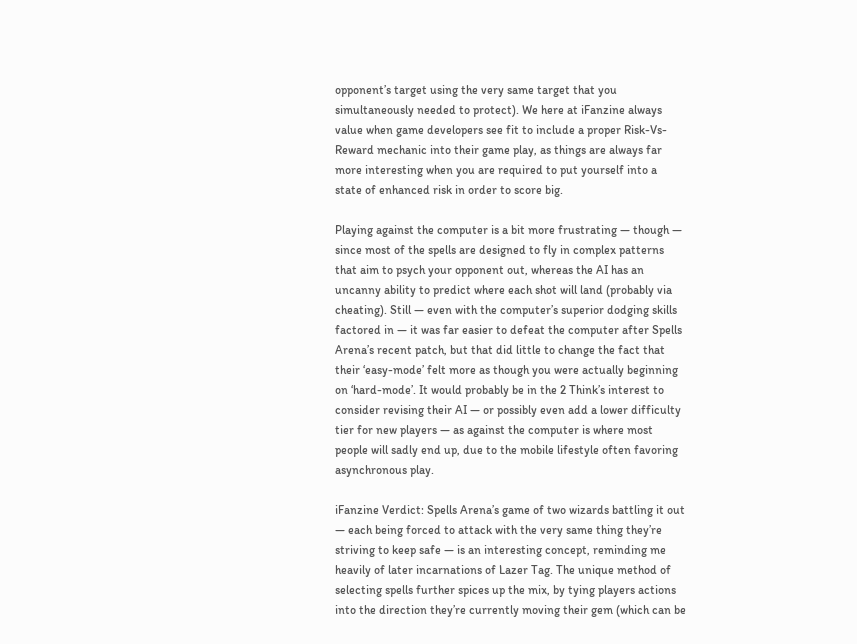opponent’s target using the very same target that you simultaneously needed to protect). We here at iFanzine always value when game developers see fit to include a proper Risk-Vs-Reward mechanic into their game play, as things are always far more interesting when you are required to put yourself into a state of enhanced risk in order to score big.

Playing against the computer is a bit more frustrating — though — since most of the spells are designed to fly in complex patterns that aim to psych your opponent out, whereas the AI has an uncanny ability to predict where each shot will land (probably via cheating). Still — even with the computer’s superior dodging skills factored in — it was far easier to defeat the computer after Spells Arena’s recent patch, but that did little to change the fact that their ‘easy-mode’ felt more as though you were actually beginning on ‘hard-mode’. It would probably be in the 2 Think’s interest to consider revising their AI — or possibly even add a lower difficulty tier for new players — as against the computer is where most people will sadly end up, due to the mobile lifestyle often favoring asynchronous play.

iFanzine Verdict: Spells Arena’s game of two wizards battling it out — each being forced to attack with the very same thing they’re striving to keep safe — is an interesting concept, reminding me heavily of later incarnations of Lazer Tag. The unique method of selecting spells further spices up the mix, by tying players actions into the direction they’re currently moving their gem (which can be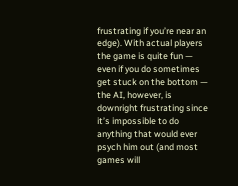frustrating if you’re near an edge). With actual players the game is quite fun — even if you do sometimes get stuck on the bottom — the AI, however, is downright frustrating since it’s impossible to do anything that would ever psych him out (and most games will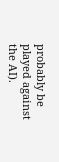probably be played against the AI).